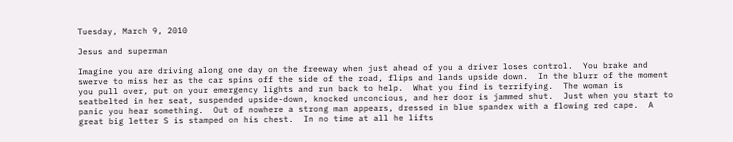Tuesday, March 9, 2010

Jesus and superman

Imagine you are driving along one day on the freeway when just ahead of you a driver loses control.  You brake and swerve to miss her as the car spins off the side of the road, flips and lands upside down.  In the blurr of the moment you pull over, put on your emergency lights and run back to help.  What you find is terrifying.  The woman is seatbelted in her seat, suspended upside-down, knocked unconcious, and her door is jammed shut.  Just when you start to panic you hear something.  Out of nowhere a strong man appears, dressed in blue spandex with a flowing red cape.  A great big letter S is stamped on his chest.  In no time at all he lifts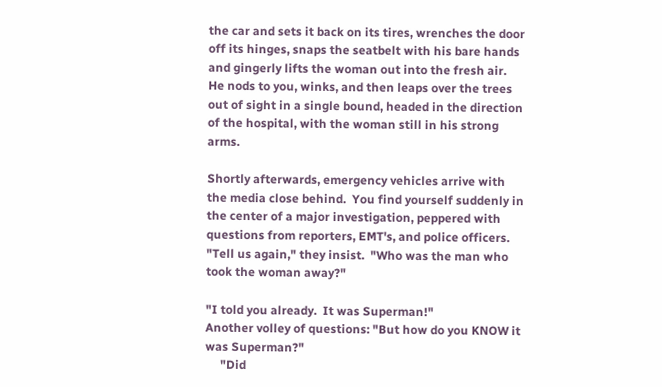the car and sets it back on its tires, wrenches the door off its hinges, snaps the seatbelt with his bare hands and gingerly lifts the woman out into the fresh air.  He nods to you, winks, and then leaps over the trees out of sight in a single bound, headed in the direction of the hospital, with the woman still in his strong arms.

Shortly afterwards, emergency vehicles arrive with the media close behind.  You find yourself suddenly in the center of a major investigation, peppered with questions from reporters, EMT's, and police officers.  "Tell us again," they insist.  "Who was the man who took the woman away?"

"I told you already.  It was Superman!"
Another volley of questions: "But how do you KNOW it was Superman?"
     "Did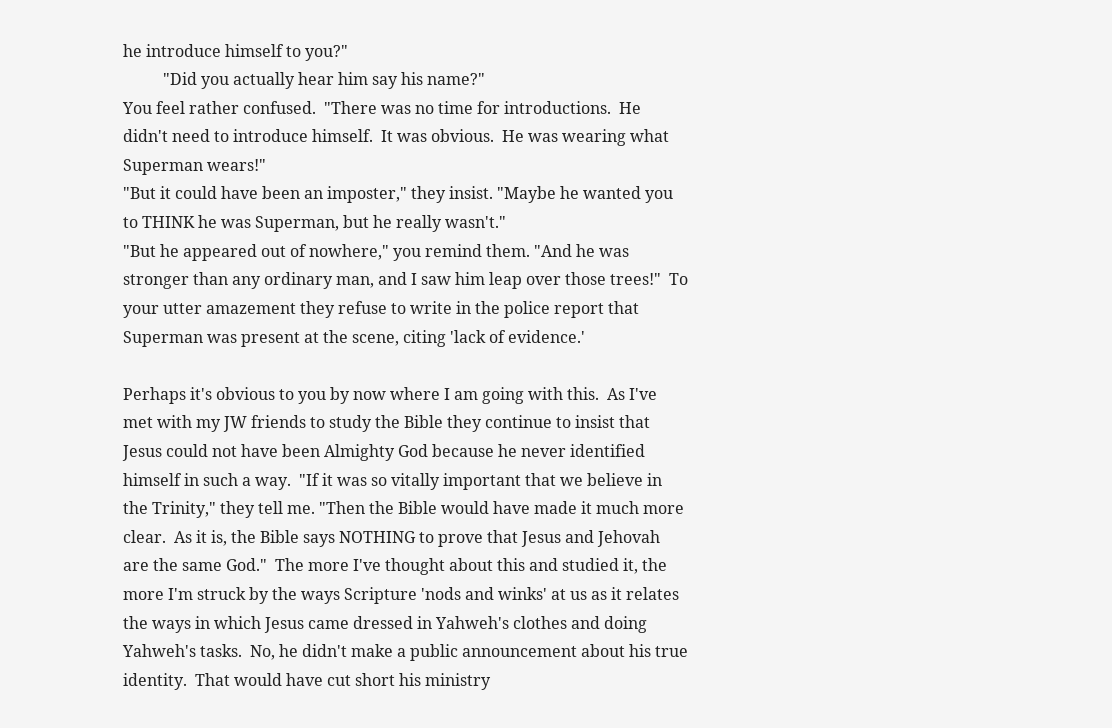he introduce himself to you?"
          "Did you actually hear him say his name?"
You feel rather confused.  "There was no time for introductions.  He didn't need to introduce himself.  It was obvious.  He was wearing what Superman wears!"
"But it could have been an imposter," they insist. "Maybe he wanted you to THINK he was Superman, but he really wasn't."
"But he appeared out of nowhere," you remind them. "And he was stronger than any ordinary man, and I saw him leap over those trees!"  To your utter amazement they refuse to write in the police report that Superman was present at the scene, citing 'lack of evidence.'

Perhaps it's obvious to you by now where I am going with this.  As I've met with my JW friends to study the Bible they continue to insist that Jesus could not have been Almighty God because he never identified himself in such a way.  "If it was so vitally important that we believe in the Trinity," they tell me. "Then the Bible would have made it much more clear.  As it is, the Bible says NOTHING to prove that Jesus and Jehovah are the same God."  The more I've thought about this and studied it, the more I'm struck by the ways Scripture 'nods and winks' at us as it relates the ways in which Jesus came dressed in Yahweh's clothes and doing Yahweh's tasks.  No, he didn't make a public announcement about his true identity.  That would have cut short his ministry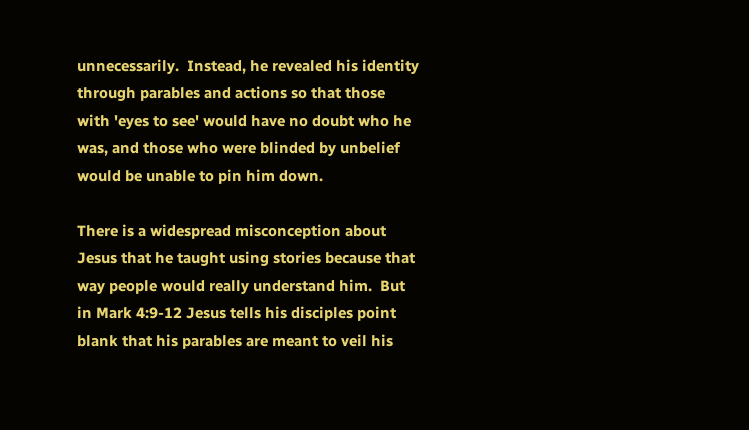unnecessarily.  Instead, he revealed his identity through parables and actions so that those with 'eyes to see' would have no doubt who he was, and those who were blinded by unbelief would be unable to pin him down.

There is a widespread misconception about Jesus that he taught using stories because that way people would really understand him.  But in Mark 4:9-12 Jesus tells his disciples point blank that his parables are meant to veil his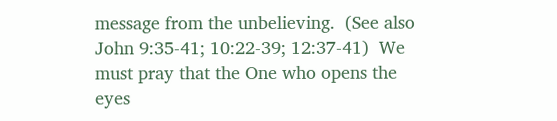message from the unbelieving.  (See also John 9:35-41; 10:22-39; 12:37-41)  We must pray that the One who opens the eyes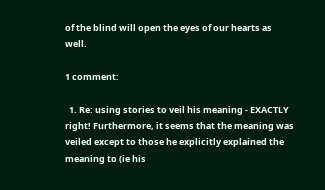of the blind will open the eyes of our hearts as well.

1 comment:

  1. Re: using stories to veil his meaning - EXACTLY right! Furthermore, it seems that the meaning was veiled except to those he explicitly explained the meaning to (ie his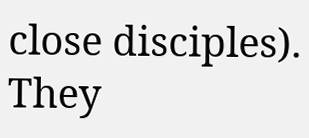close disciples). They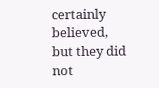certainly believed, but they did not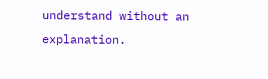understand without an explanation.